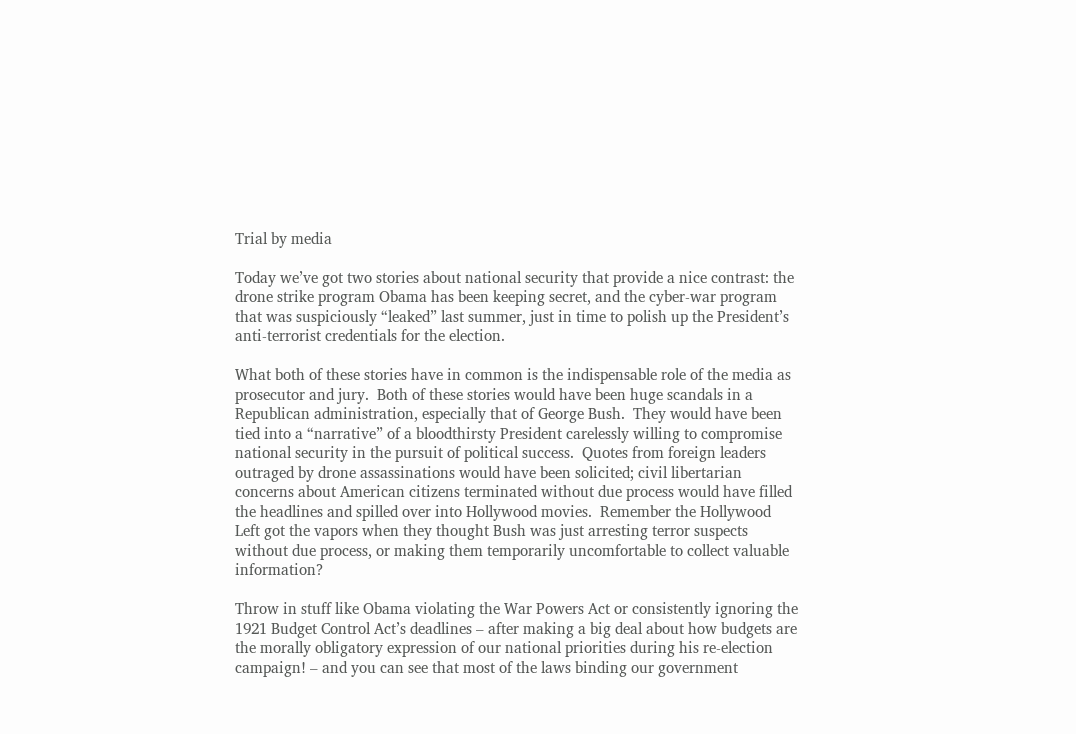Trial by media

Today we’ve got two stories about national security that provide a nice contrast: the drone strike program Obama has been keeping secret, and the cyber-war program that was suspiciously “leaked” last summer, just in time to polish up the President’s anti-terrorist credentials for the election.

What both of these stories have in common is the indispensable role of the media as prosecutor and jury.  Both of these stories would have been huge scandals in a Republican administration, especially that of George Bush.  They would have been tied into a “narrative” of a bloodthirsty President carelessly willing to compromise national security in the pursuit of political success.  Quotes from foreign leaders outraged by drone assassinations would have been solicited; civil libertarian concerns about American citizens terminated without due process would have filled the headlines and spilled over into Hollywood movies.  Remember the Hollywood Left got the vapors when they thought Bush was just arresting terror suspects without due process, or making them temporarily uncomfortable to collect valuable information?

Throw in stuff like Obama violating the War Powers Act or consistently ignoring the 1921 Budget Control Act’s deadlines – after making a big deal about how budgets are the morally obligatory expression of our national priorities during his re-election campaign! – and you can see that most of the laws binding our government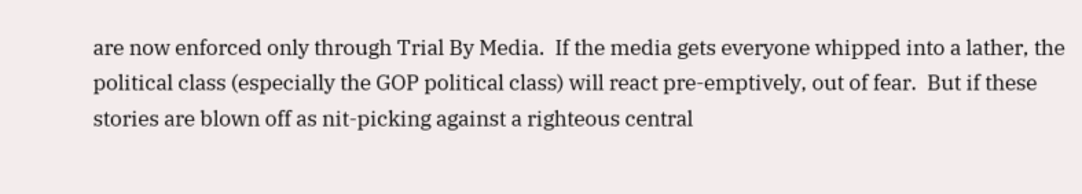are now enforced only through Trial By Media.  If the media gets everyone whipped into a lather, the political class (especially the GOP political class) will react pre-emptively, out of fear.  But if these stories are blown off as nit-picking against a righteous central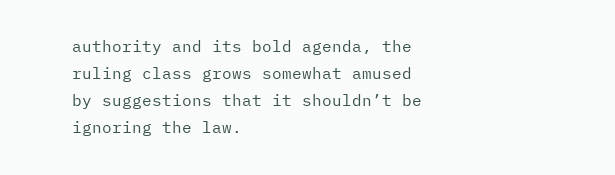authority and its bold agenda, the ruling class grows somewhat amused by suggestions that it shouldn’t be ignoring the law.